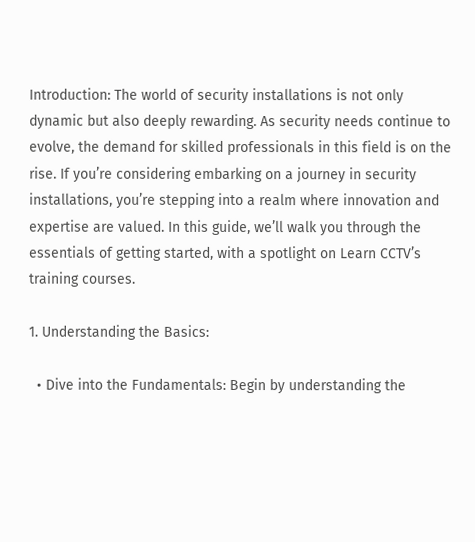Introduction: The world of security installations is not only dynamic but also deeply rewarding. As security needs continue to evolve, the demand for skilled professionals in this field is on the rise. If you’re considering embarking on a journey in security installations, you’re stepping into a realm where innovation and expertise are valued. In this guide, we’ll walk you through the essentials of getting started, with a spotlight on Learn CCTV’s training courses.

1. Understanding the Basics:

  • Dive into the Fundamentals: Begin by understanding the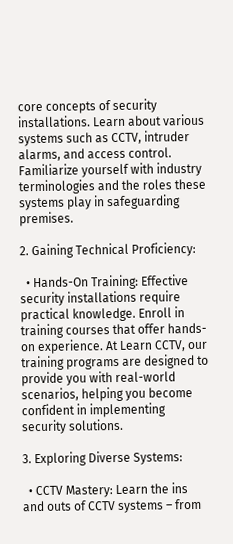core concepts of security installations. Learn about various systems such as CCTV, intruder alarms, and access control. Familiarize yourself with industry terminologies and the roles these systems play in safeguarding premises.

2. Gaining Technical Proficiency:

  • Hands-On Training: Effective security installations require practical knowledge. Enroll in training courses that offer hands-on experience. At Learn CCTV, our training programs are designed to provide you with real-world scenarios, helping you become confident in implementing security solutions.

3. Exploring Diverse Systems:

  • CCTV Mastery: Learn the ins and outs of CCTV systems – from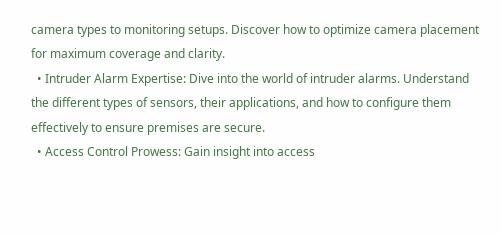camera types to monitoring setups. Discover how to optimize camera placement for maximum coverage and clarity.
  • Intruder Alarm Expertise: Dive into the world of intruder alarms. Understand the different types of sensors, their applications, and how to configure them effectively to ensure premises are secure.
  • Access Control Prowess: Gain insight into access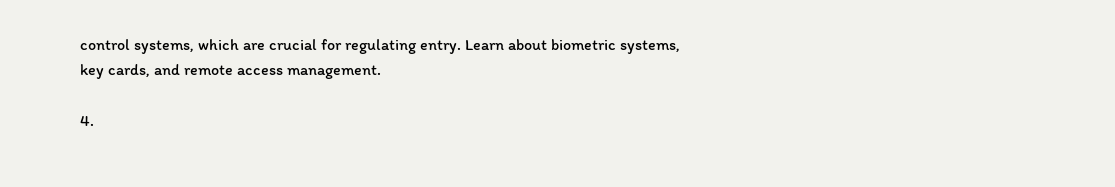control systems, which are crucial for regulating entry. Learn about biometric systems, key cards, and remote access management.

4.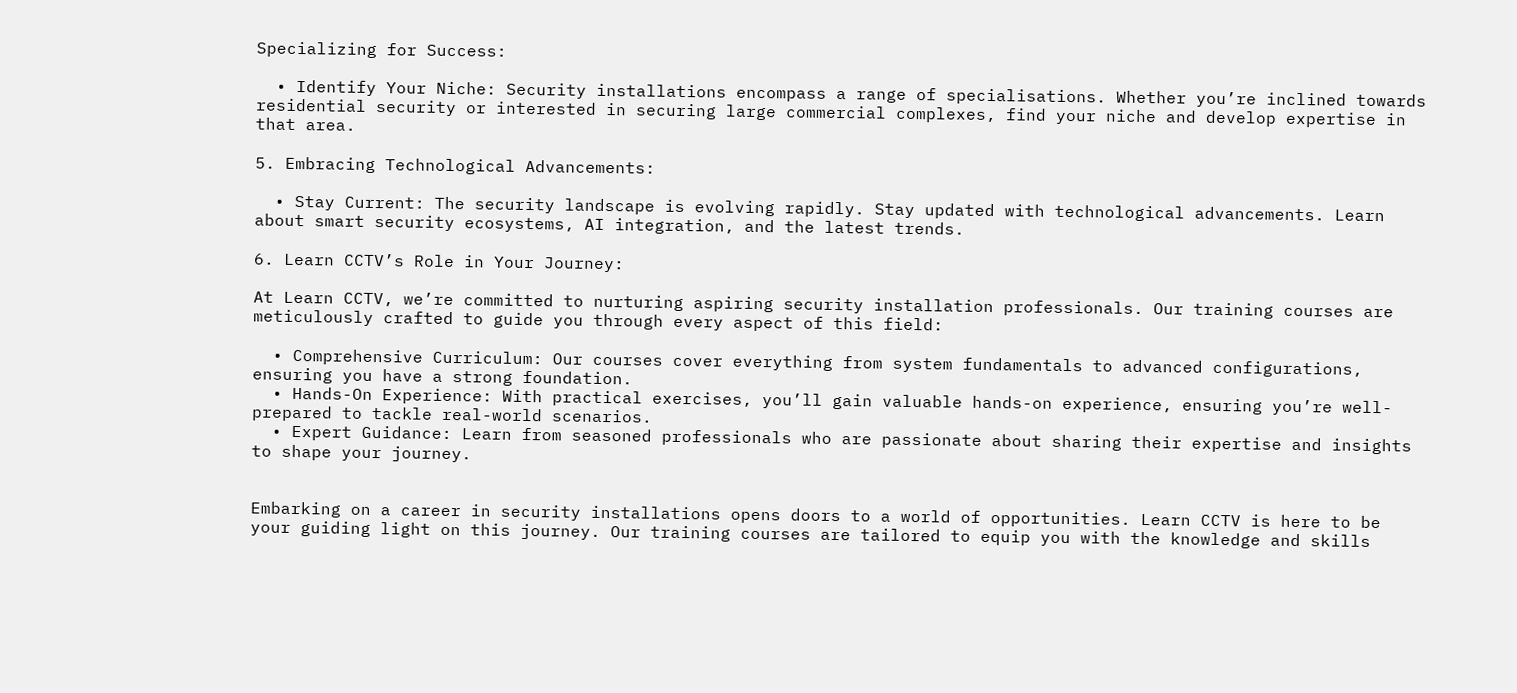Specializing for Success:

  • Identify Your Niche: Security installations encompass a range of specialisations. Whether you’re inclined towards residential security or interested in securing large commercial complexes, find your niche and develop expertise in that area.

5. Embracing Technological Advancements:

  • Stay Current: The security landscape is evolving rapidly. Stay updated with technological advancements. Learn about smart security ecosystems, AI integration, and the latest trends.

6. Learn CCTV’s Role in Your Journey:

At Learn CCTV, we’re committed to nurturing aspiring security installation professionals. Our training courses are meticulously crafted to guide you through every aspect of this field:

  • Comprehensive Curriculum: Our courses cover everything from system fundamentals to advanced configurations, ensuring you have a strong foundation.
  • Hands-On Experience: With practical exercises, you’ll gain valuable hands-on experience, ensuring you’re well-prepared to tackle real-world scenarios.
  • Expert Guidance: Learn from seasoned professionals who are passionate about sharing their expertise and insights to shape your journey.


Embarking on a career in security installations opens doors to a world of opportunities. Learn CCTV is here to be your guiding light on this journey. Our training courses are tailored to equip you with the knowledge and skills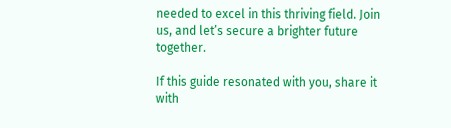needed to excel in this thriving field. Join us, and let’s secure a brighter future together.

If this guide resonated with you, share it with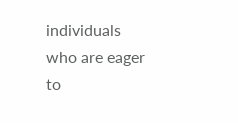individuals who are eager to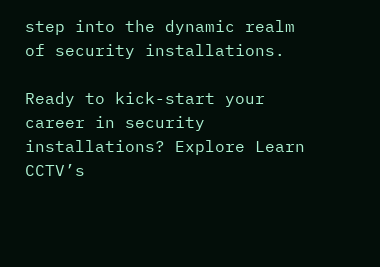step into the dynamic realm of security installations.

Ready to kick-start your career in security installations? Explore Learn CCTV’s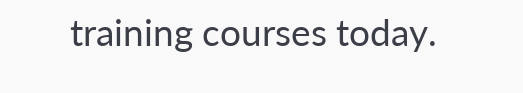training courses today.